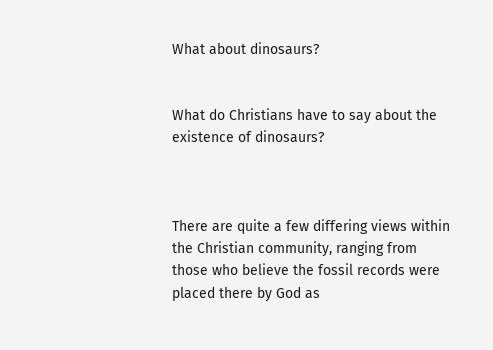What about dinosaurs?


What do Christians have to say about the existence of dinosaurs?



There are quite a few differing views within the Christian community, ranging from those who believe the fossil records were placed there by God as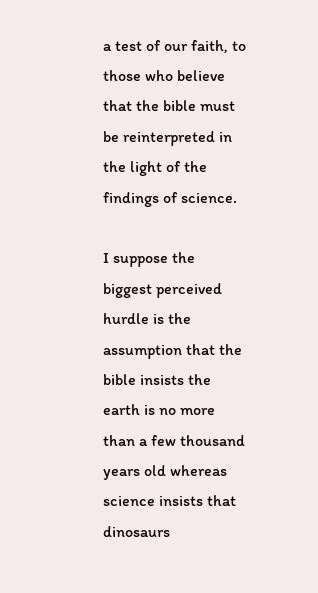a test of our faith, to those who believe that the bible must be reinterpreted in the light of the findings of science.

I suppose the biggest perceived hurdle is the assumption that the bible insists the earth is no more than a few thousand years old whereas science insists that dinosaurs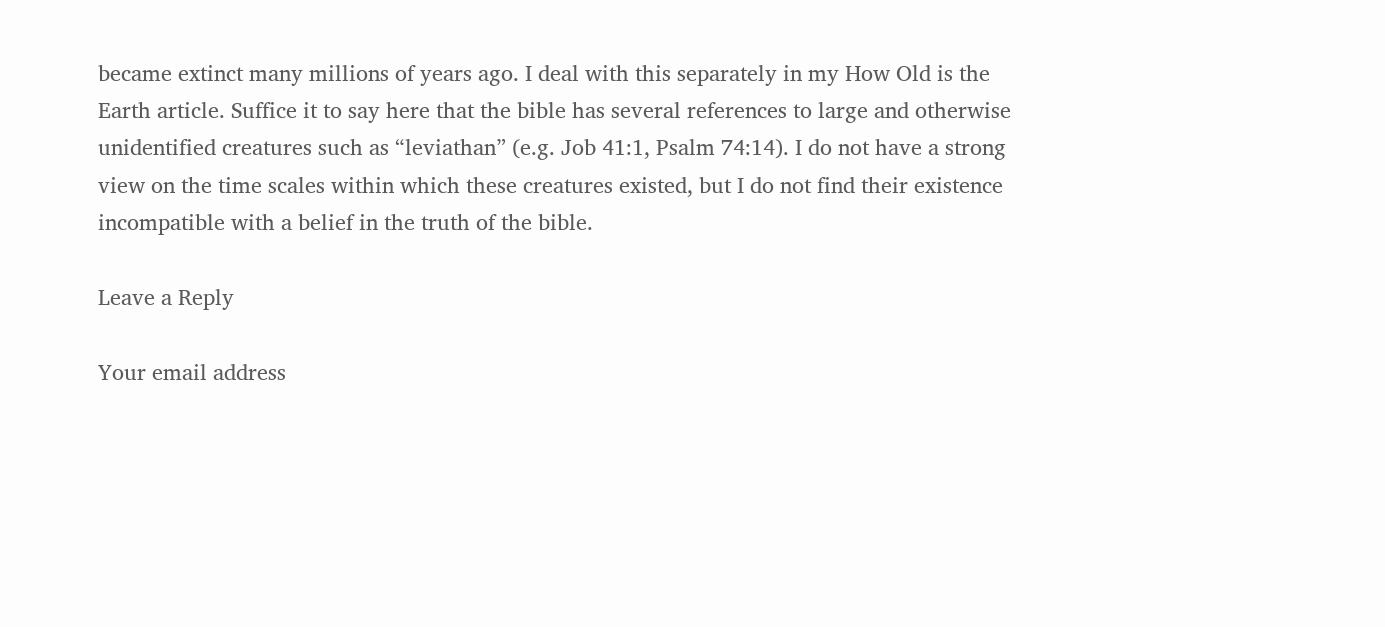became extinct many millions of years ago. I deal with this separately in my How Old is the Earth article. Suffice it to say here that the bible has several references to large and otherwise unidentified creatures such as “leviathan” (e.g. Job 41:1, Psalm 74:14). I do not have a strong view on the time scales within which these creatures existed, but I do not find their existence incompatible with a belief in the truth of the bible.

Leave a Reply

Your email address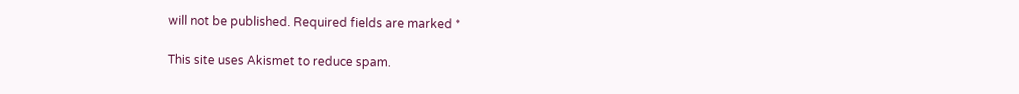will not be published. Required fields are marked *

This site uses Akismet to reduce spam.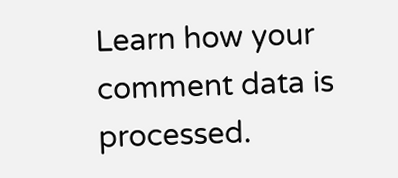Learn how your comment data is processed.